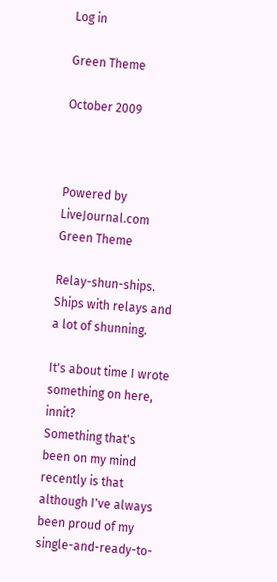Log in

Green Theme

October 2009



Powered by LiveJournal.com
Green Theme

Relay-shun-ships. Ships with relays and a lot of shunning.

It's about time I wrote something on here, innit?
Something that's been on my mind recently is that although I've always been proud of my single-and-ready-to-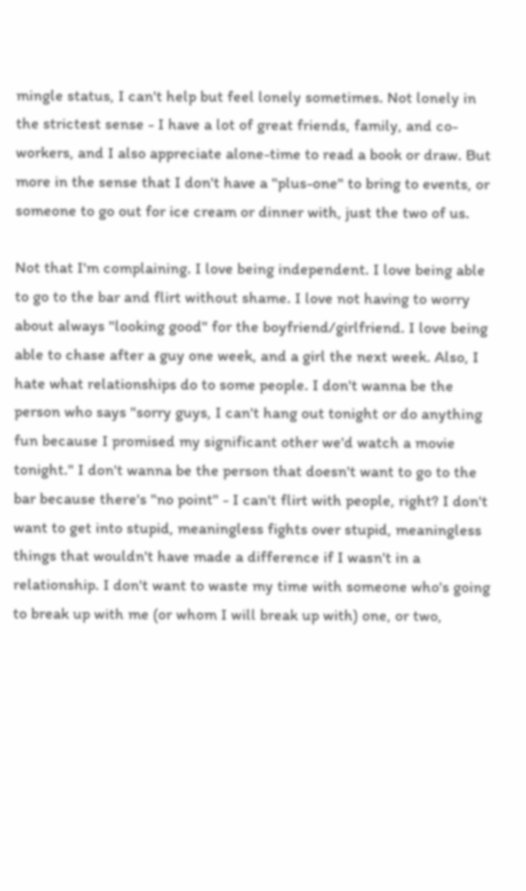mingle status, I can't help but feel lonely sometimes. Not lonely in the strictest sense - I have a lot of great friends, family, and co-workers, and I also appreciate alone-time to read a book or draw. But more in the sense that I don't have a "plus-one" to bring to events, or someone to go out for ice cream or dinner with, just the two of us.

Not that I'm complaining. I love being independent. I love being able to go to the bar and flirt without shame. I love not having to worry about always "looking good" for the boyfriend/girlfriend. I love being able to chase after a guy one week, and a girl the next week. Also, I hate what relationships do to some people. I don't wanna be the person who says "sorry guys, I can't hang out tonight or do anything fun because I promised my significant other we'd watch a movie tonight." I don't wanna be the person that doesn't want to go to the bar because there's "no point" - I can't flirt with people, right? I don't want to get into stupid, meaningless fights over stupid, meaningless things that wouldn't have made a difference if I wasn't in a relationship. I don't want to waste my time with someone who's going to break up with me (or whom I will break up with) one, or two,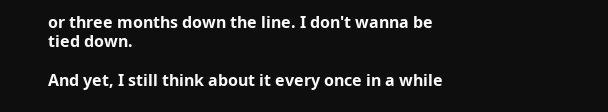or three months down the line. I don't wanna be tied down.

And yet, I still think about it every once in a while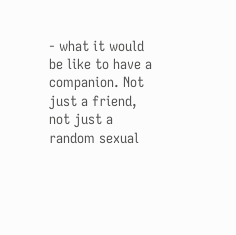- what it would be like to have a companion. Not just a friend, not just a random sexual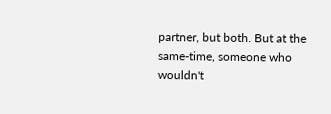partner, but both. But at the same-time, someone who wouldn't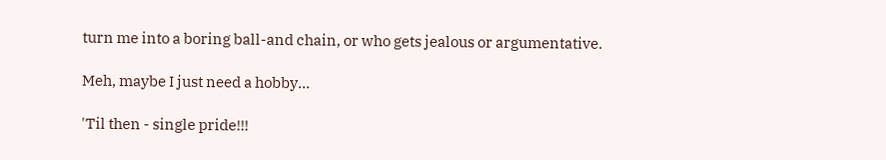turn me into a boring ball-and chain, or who gets jealous or argumentative.

Meh, maybe I just need a hobby...

'Til then - single pride!!!